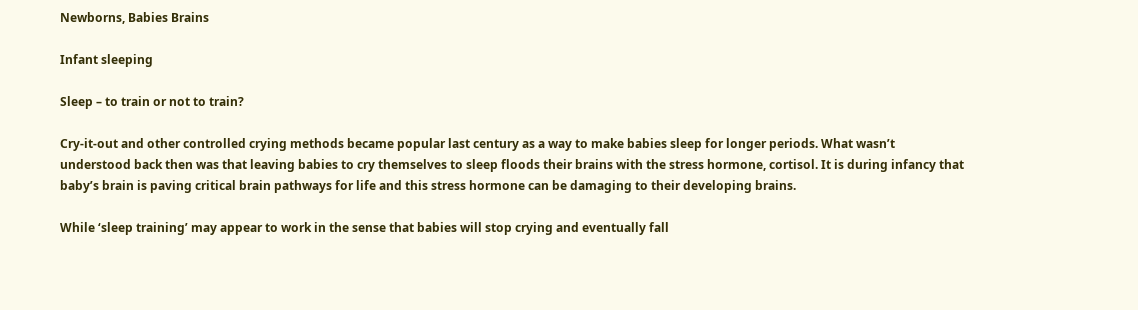Newborns, Babies Brains

Infant sleeping

Sleep – to train or not to train?

Cry-it-out and other controlled crying methods became popular last century as a way to make babies sleep for longer periods. What wasn’t understood back then was that leaving babies to cry themselves to sleep floods their brains with the stress hormone, cortisol. It is during infancy that baby’s brain is paving critical brain pathways for life and this stress hormone can be damaging to their developing brains.

While ‘sleep training’ may appear to work in the sense that babies will stop crying and eventually fall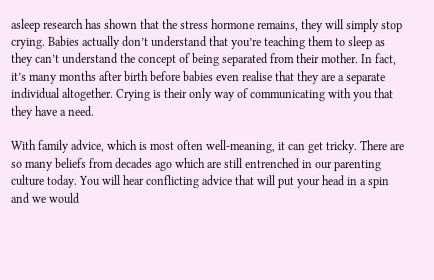asleep research has shown that the stress hormone remains, they will simply stop crying. Babies actually don’t understand that you’re teaching them to sleep as they can’t understand the concept of being separated from their mother. In fact, it’s many months after birth before babies even realise that they are a separate individual altogether. Crying is their only way of communicating with you that they have a need.

With family advice, which is most often well-meaning, it can get tricky. There are so many beliefs from decades ago which are still entrenched in our parenting culture today. You will hear conflicting advice that will put your head in a spin and we would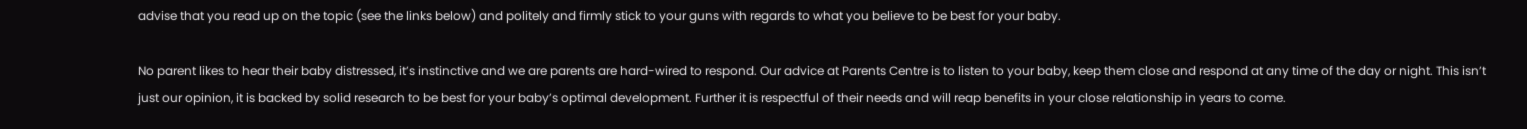advise that you read up on the topic (see the links below) and politely and firmly stick to your guns with regards to what you believe to be best for your baby.

No parent likes to hear their baby distressed, it’s instinctive and we are parents are hard-wired to respond. Our advice at Parents Centre is to listen to your baby, keep them close and respond at any time of the day or night. This isn’t just our opinion, it is backed by solid research to be best for your baby’s optimal development. Further it is respectful of their needs and will reap benefits in your close relationship in years to come.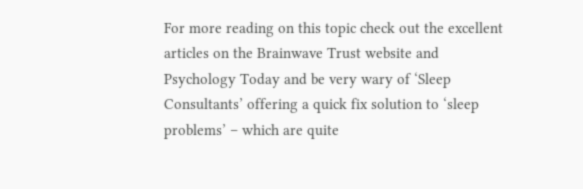For more reading on this topic check out the excellent articles on the Brainwave Trust website and Psychology Today and be very wary of ‘Sleep Consultants’ offering a quick fix solution to ‘sleep problems’ – which are quite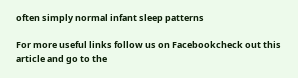often simply normal infant sleep patterns

For more useful links follow us on Facebookcheck out this article and go to the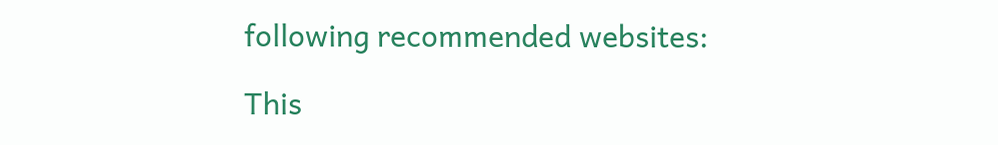following recommended websites:

This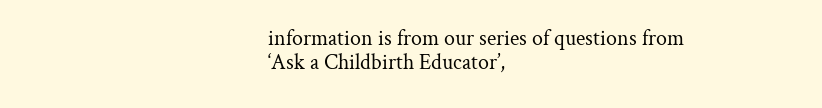information is from our series of questions from ‘Ask a Childbirth Educator’,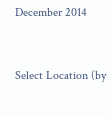December 2014


Select Location (by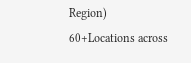Region)
60+Locations across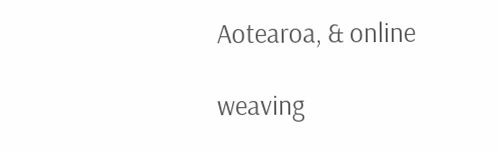Aotearoa, & online

weaving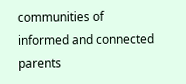communities of
informed and connected parents